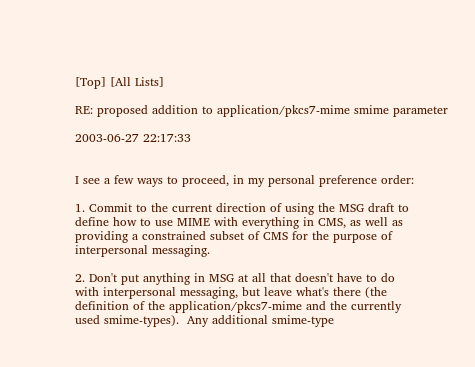[Top] [All Lists]

RE: proposed addition to application/pkcs7-mime smime parameter

2003-06-27 22:17:33


I see a few ways to proceed, in my personal preference order:

1. Commit to the current direction of using the MSG draft to
define how to use MIME with everything in CMS, as well as
providing a constrained subset of CMS for the purpose of
interpersonal messaging.

2. Don't put anything in MSG at all that doesn't have to do
with interpersonal messaging, but leave what's there (the
definition of the application/pkcs7-mime and the currently
used smime-types).  Any additional smime-type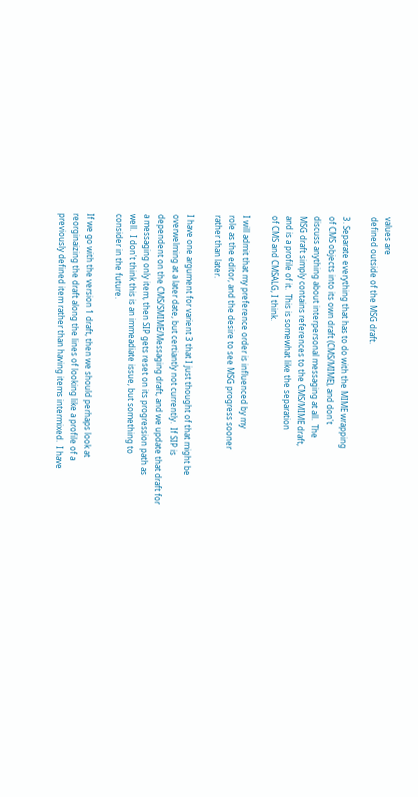values are
defined outside of the MSG draft.

3. Separate everything that has to do with the MIME wrapping
of CMS objects into its own draft (CMS/MIME), and don't
discuss anything about interpersonal messaging at all.  The
MSG draft simply contains references to the CMS/MIME draft,
and is a profile of it.  This is somewhat like the separation
of CMS and CMSALG, I think.

I will admit that my preference order is influenced by my
role as the editor, and the desire to see MSG progress sooner
rather than later.

I have one argument for varient 3 that I just thought of that might be
overwelming at a later date, but certiantly not currently.  If SIP is
dependent on the CMS/SMIME/Messaging draft, and we update that draft for
a messaging only item, then SIP gets reset on its progression path as
well.  I don't think this is an immeadiate issue, but something to
consider in the future.

If we go with the version 1 draft, then we should perhaps look at
reorginaizing the draft along the lines of looking like a profile of a
previously defined item rather than having items intermixed.  I have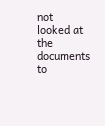not
looked at the documents to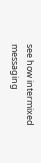see how intermixed messaging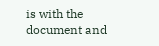is with the
document and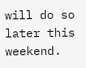will do so later this weekend.